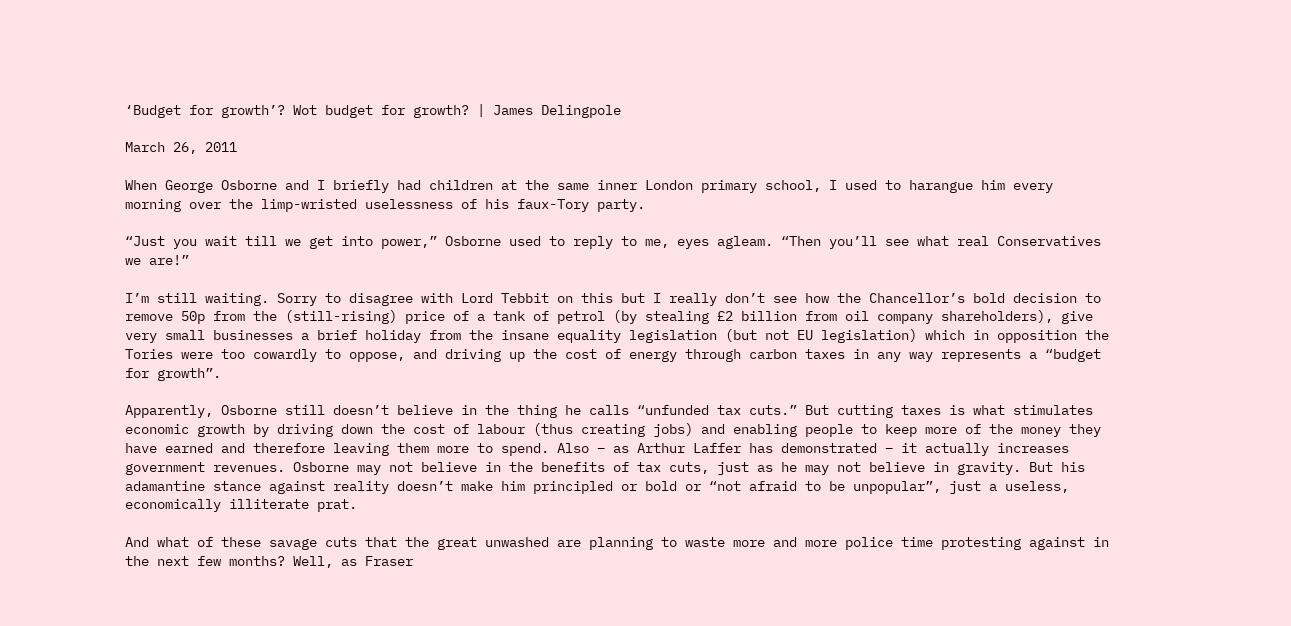‘Budget for growth’? Wot budget for growth? | James Delingpole

March 26, 2011

When George Osborne and I briefly had children at the same inner London primary school, I used to harangue him every morning over the limp-wristed uselessness of his faux-Tory party.

“Just you wait till we get into power,” Osborne used to reply to me, eyes agleam. “Then you’ll see what real Conservatives we are!”

I’m still waiting. Sorry to disagree with Lord Tebbit on this but I really don’t see how the Chancellor’s bold decision to remove 50p from the (still-rising) price of a tank of petrol (by stealing £2 billion from oil company shareholders), give very small businesses a brief holiday from the insane equality legislation (but not EU legislation) which in opposition the Tories were too cowardly to oppose, and driving up the cost of energy through carbon taxes in any way represents a “budget for growth”.

Apparently, Osborne still doesn’t believe in the thing he calls “unfunded tax cuts.” But cutting taxes is what stimulates economic growth by driving down the cost of labour (thus creating jobs) and enabling people to keep more of the money they have earned and therefore leaving them more to spend. Also – as Arthur Laffer has demonstrated – it actually increases government revenues. Osborne may not believe in the benefits of tax cuts, just as he may not believe in gravity. But his adamantine stance against reality doesn’t make him principled or bold or “not afraid to be unpopular”, just a useless, economically illiterate prat.

And what of these savage cuts that the great unwashed are planning to waste more and more police time protesting against in the next few months? Well, as Fraser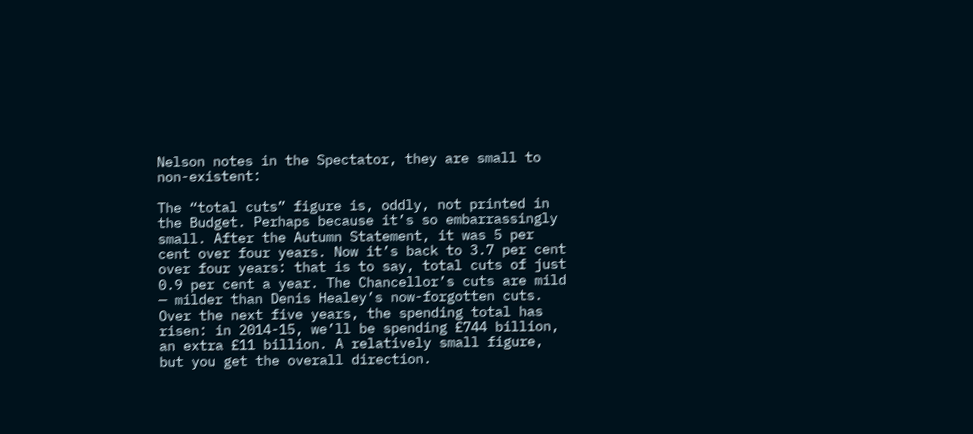Nelson notes in the Spectator, they are small to non-existent:

The “total cuts” figure is, oddly, not printed in the Budget. Perhaps because it’s so embarrassingly small. After the Autumn Statement, it was 5 per cent over four years. Now it’s back to 3.7 per cent over four years: that is to say, total cuts of just 0.9 per cent a year. The Chancellor’s cuts are mild — milder than Denis Healey’s now-forgotten cuts. Over the next five years, the spending total has risen: in 2014-15, we’ll be spending £744 billion, an extra £11 billion. A relatively small figure, but you get the overall direction.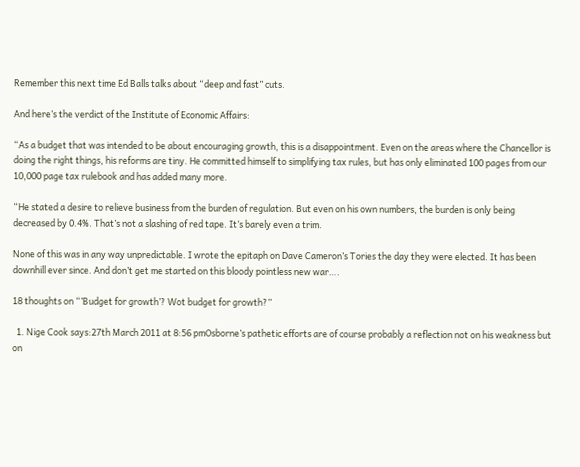Remember this next time Ed Balls talks about “deep and fast” cuts.

And here’s the verdict of the Institute of Economic Affairs:

“As a budget that was intended to be about encouraging growth, this is a disappointment. Even on the areas where the Chancellor is doing the right things, his reforms are tiny. He committed himself to simplifying tax rules, but has only eliminated 100 pages from our 10,000 page tax rulebook and has added many more.

“He stated a desire to relieve business from the burden of regulation. But even on his own numbers, the burden is only being decreased by 0.4%. That’s not a slashing of red tape. It’s barely even a trim.

None of this was in any way unpredictable. I wrote the epitaph on Dave Cameron’s Tories the day they were elected. It has been downhill ever since. And don’t get me started on this bloody pointless new war….

18 thoughts on “’Budget for growth’? Wot budget for growth?”

  1. Nige Cook says:27th March 2011 at 8:56 pmOsborne’s pathetic efforts are of course probably a reflection not on his weakness but on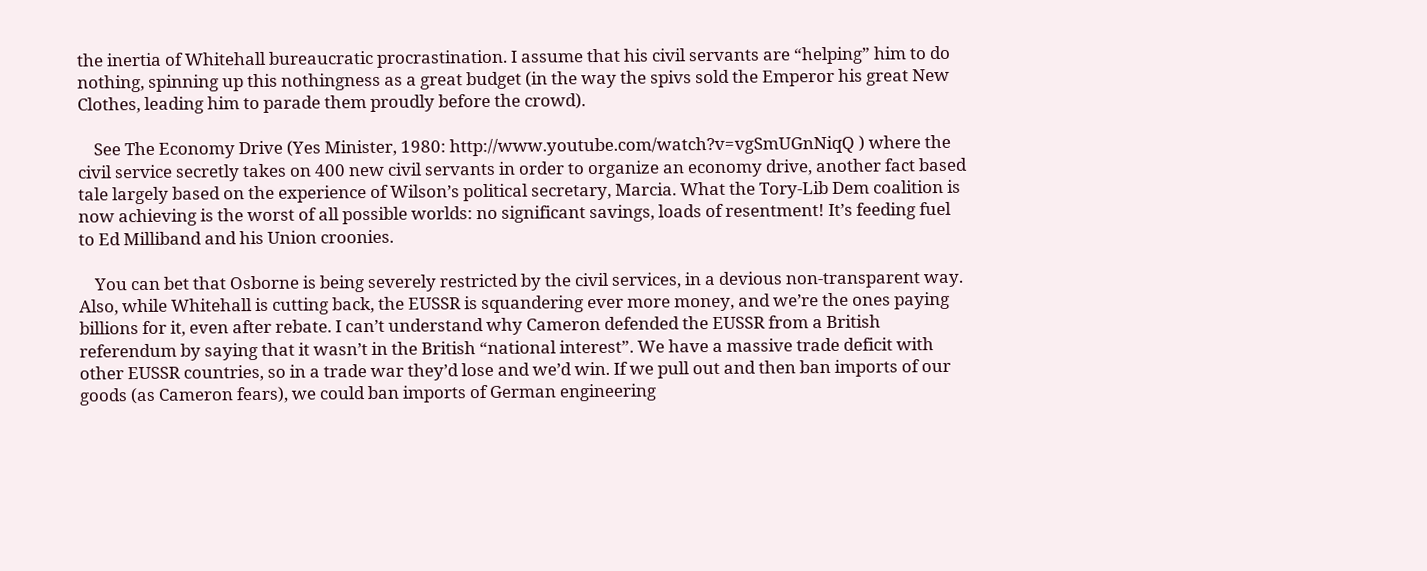the inertia of Whitehall bureaucratic procrastination. I assume that his civil servants are “helping” him to do nothing, spinning up this nothingness as a great budget (in the way the spivs sold the Emperor his great New Clothes, leading him to parade them proudly before the crowd).

    See The Economy Drive (Yes Minister, 1980: http://www.youtube.com/watch?v=vgSmUGnNiqQ ) where the civil service secretly takes on 400 new civil servants in order to organize an economy drive, another fact based tale largely based on the experience of Wilson’s political secretary, Marcia. What the Tory-Lib Dem coalition is now achieving is the worst of all possible worlds: no significant savings, loads of resentment! It’s feeding fuel to Ed Milliband and his Union croonies.

    You can bet that Osborne is being severely restricted by the civil services, in a devious non-transparent way. Also, while Whitehall is cutting back, the EUSSR is squandering ever more money, and we’re the ones paying billions for it, even after rebate. I can’t understand why Cameron defended the EUSSR from a British referendum by saying that it wasn’t in the British “national interest”. We have a massive trade deficit with other EUSSR countries, so in a trade war they’d lose and we’d win. If we pull out and then ban imports of our goods (as Cameron fears), we could ban imports of German engineering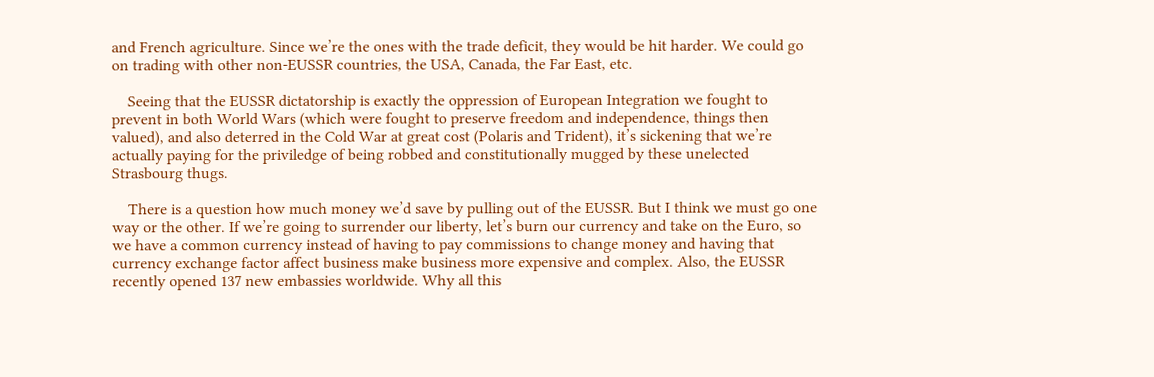and French agriculture. Since we’re the ones with the trade deficit, they would be hit harder. We could go on trading with other non-EUSSR countries, the USA, Canada, the Far East, etc.

    Seeing that the EUSSR dictatorship is exactly the oppression of European Integration we fought to prevent in both World Wars (which were fought to preserve freedom and independence, things then valued), and also deterred in the Cold War at great cost (Polaris and Trident), it’s sickening that we’re actually paying for the priviledge of being robbed and constitutionally mugged by these unelected Strasbourg thugs.

    There is a question how much money we’d save by pulling out of the EUSSR. But I think we must go one way or the other. If we’re going to surrender our liberty, let’s burn our currency and take on the Euro, so we have a common currency instead of having to pay commissions to change money and having that currency exchange factor affect business make business more expensive and complex. Also, the EUSSR recently opened 137 new embassies worldwide. Why all this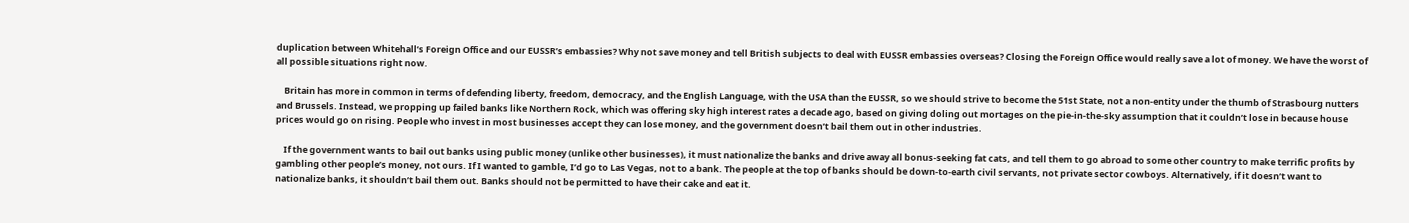duplication between Whitehall’s Foreign Office and our EUSSR’s embassies? Why not save money and tell British subjects to deal with EUSSR embassies overseas? Closing the Foreign Office would really save a lot of money. We have the worst of all possible situations right now.

    Britain has more in common in terms of defending liberty, freedom, democracy, and the English Language, with the USA than the EUSSR, so we should strive to become the 51st State, not a non-entity under the thumb of Strasbourg nutters and Brussels. Instead, we propping up failed banks like Northern Rock, which was offering sky high interest rates a decade ago, based on giving doling out mortages on the pie-in-the-sky assumption that it couldn’t lose in because house prices would go on rising. People who invest in most businesses accept they can lose money, and the government doesn’t bail them out in other industries.

    If the government wants to bail out banks using public money (unlike other businesses), it must nationalize the banks and drive away all bonus-seeking fat cats, and tell them to go abroad to some other country to make terrific profits by gambling other people’s money, not ours. If I wanted to gamble, I’d go to Las Vegas, not to a bank. The people at the top of banks should be down-to-earth civil servants, not private sector cowboys. Alternatively, if it doesn’t want to nationalize banks, it shouldn’t bail them out. Banks should not be permitted to have their cake and eat it.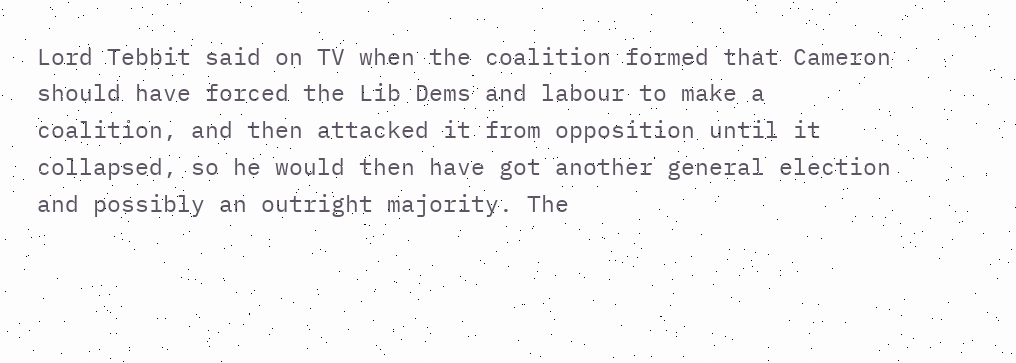Lord Tebbit said on TV when the coalition formed that Cameron should have forced the Lib Dems and labour to make a coalition, and then attacked it from opposition until it collapsed, so he would then have got another general election and possibly an outright majority. The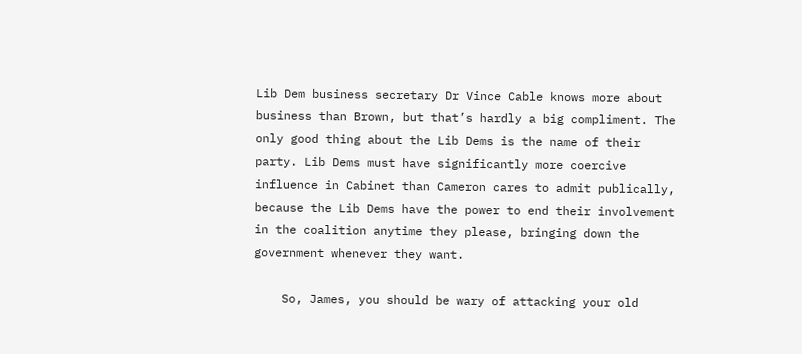Lib Dem business secretary Dr Vince Cable knows more about business than Brown, but that’s hardly a big compliment. The only good thing about the Lib Dems is the name of their party. Lib Dems must have significantly more coercive influence in Cabinet than Cameron cares to admit publically, because the Lib Dems have the power to end their involvement in the coalition anytime they please, bringing down the government whenever they want.

    So, James, you should be wary of attacking your old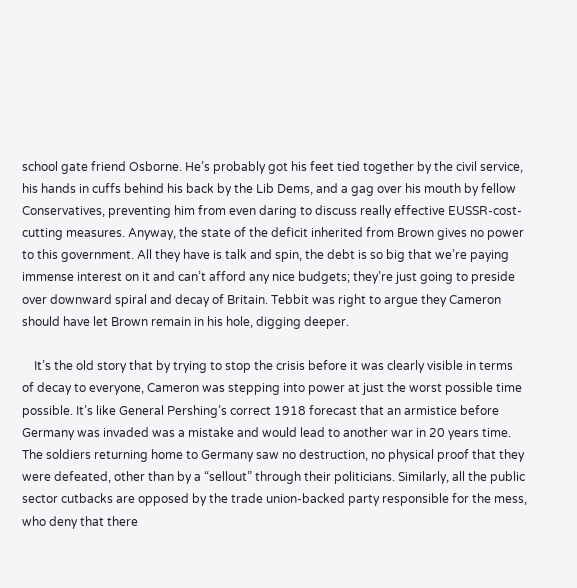school gate friend Osborne. He’s probably got his feet tied together by the civil service, his hands in cuffs behind his back by the Lib Dems, and a gag over his mouth by fellow Conservatives, preventing him from even daring to discuss really effective EUSSR-cost-cutting measures. Anyway, the state of the deficit inherited from Brown gives no power to this government. All they have is talk and spin, the debt is so big that we’re paying immense interest on it and can’t afford any nice budgets; they’re just going to preside over downward spiral and decay of Britain. Tebbit was right to argue they Cameron should have let Brown remain in his hole, digging deeper.

    It’s the old story that by trying to stop the crisis before it was clearly visible in terms of decay to everyone, Cameron was stepping into power at just the worst possible time possible. It’s like General Pershing’s correct 1918 forecast that an armistice before Germany was invaded was a mistake and would lead to another war in 20 years time. The soldiers returning home to Germany saw no destruction, no physical proof that they were defeated, other than by a “sellout” through their politicians. Similarly, all the public sector cutbacks are opposed by the trade union-backed party responsible for the mess, who deny that there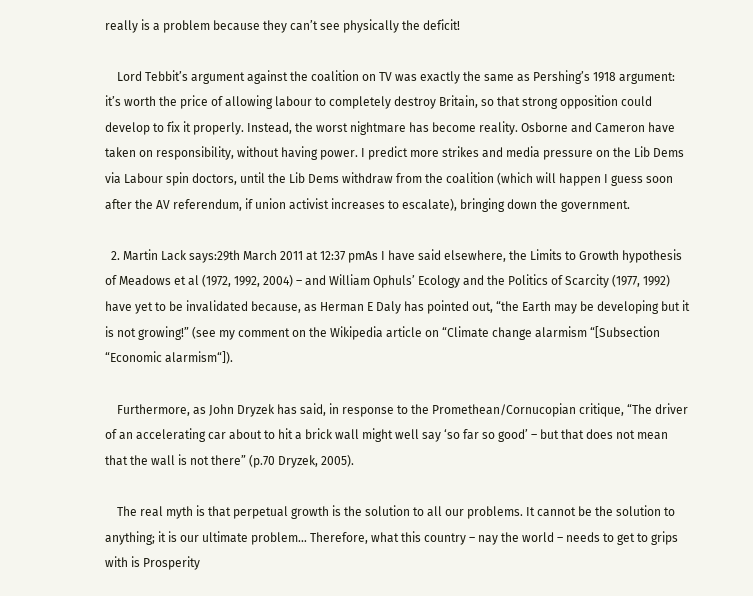really is a problem because they can’t see physically the deficit!

    Lord Tebbit’s argument against the coalition on TV was exactly the same as Pershing’s 1918 argument: it’s worth the price of allowing labour to completely destroy Britain, so that strong opposition could develop to fix it properly. Instead, the worst nightmare has become reality. Osborne and Cameron have taken on responsibility, without having power. I predict more strikes and media pressure on the Lib Dems via Labour spin doctors, until the Lib Dems withdraw from the coalition (which will happen I guess soon after the AV referendum, if union activist increases to escalate), bringing down the government.

  2. Martin Lack says:29th March 2011 at 12:37 pmAs I have said elsewhere, the Limits to Growth hypothesis of Meadows et al (1972, 1992, 2004) – and William Ophuls’ Ecology and the Politics of Scarcity (1977, 1992) have yet to be invalidated because, as Herman E Daly has pointed out, “the Earth may be developing but it is not growing!” (see my comment on the Wikipedia article on “Climate change alarmism “[Subsection “Economic alarmism“]).

    Furthermore, as John Dryzek has said, in response to the Promethean/Cornucopian critique, “The driver of an accelerating car about to hit a brick wall might well say ‘so far so good’ – but that does not mean that the wall is not there” (p.70 Dryzek, 2005).

    The real myth is that perpetual growth is the solution to all our problems. It cannot be the solution to anything; it is our ultimate problem… Therefore, what this country – nay the world – needs to get to grips with is Prosperity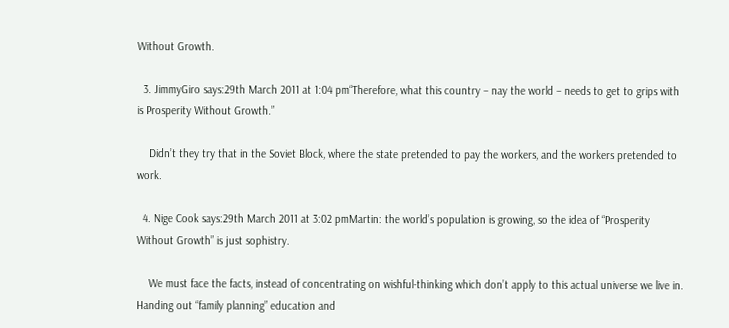Without Growth.

  3. JimmyGiro says:29th March 2011 at 1:04 pm“Therefore, what this country – nay the world – needs to get to grips with is Prosperity Without Growth.”

    Didn’t they try that in the Soviet Block, where the state pretended to pay the workers, and the workers pretended to work.

  4. Nige Cook says:29th March 2011 at 3:02 pmMartin: the world’s population is growing, so the idea of “Prosperity Without Growth” is just sophistry.

    We must face the facts, instead of concentrating on wishful-thinking which don’t apply to this actual universe we live in. Handing out “family planning” education and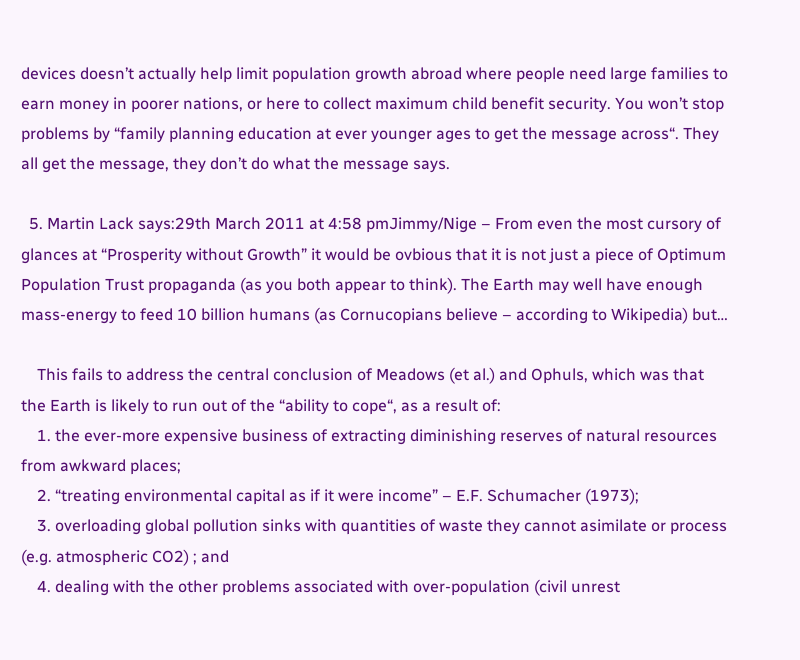devices doesn’t actually help limit population growth abroad where people need large families to earn money in poorer nations, or here to collect maximum child benefit security. You won’t stop problems by “family planning education at ever younger ages to get the message across“. They all get the message, they don’t do what the message says.

  5. Martin Lack says:29th March 2011 at 4:58 pmJimmy/Nige – From even the most cursory of glances at “Prosperity without Growth” it would be ovbious that it is not just a piece of Optimum Population Trust propaganda (as you both appear to think). The Earth may well have enough mass-energy to feed 10 billion humans (as Cornucopians believe – according to Wikipedia) but…

    This fails to address the central conclusion of Meadows (et al.) and Ophuls, which was that the Earth is likely to run out of the “ability to cope“, as a result of:
    1. the ever-more expensive business of extracting diminishing reserves of natural resources from awkward places;
    2. “treating environmental capital as if it were income” – E.F. Schumacher (1973);
    3. overloading global pollution sinks with quantities of waste they cannot asimilate or process (e.g. atmospheric CO2) ; and
    4. dealing with the other problems associated with over-population (civil unrest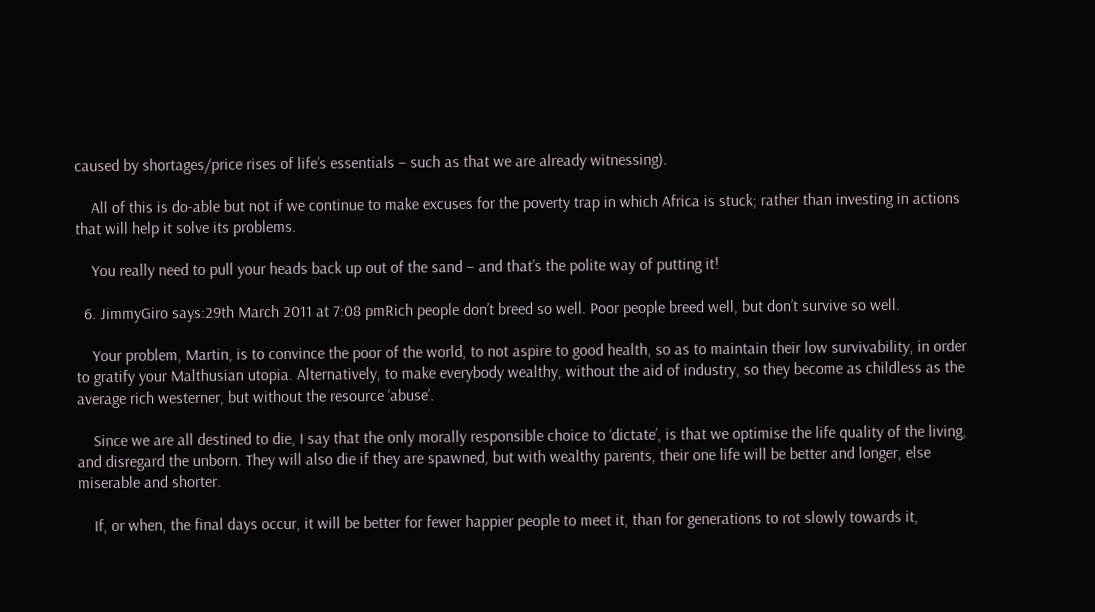caused by shortages/price rises of life’s essentials – such as that we are already witnessing).

    All of this is do-able but not if we continue to make excuses for the poverty trap in which Africa is stuck; rather than investing in actions that will help it solve its problems.

    You really need to pull your heads back up out of the sand – and that’s the polite way of putting it!

  6. JimmyGiro says:29th March 2011 at 7:08 pmRich people don’t breed so well. Poor people breed well, but don’t survive so well.

    Your problem, Martin, is to convince the poor of the world, to not aspire to good health, so as to maintain their low survivability, in order to gratify your Malthusian utopia. Alternatively, to make everybody wealthy, without the aid of industry, so they become as childless as the average rich westerner, but without the resource ‘abuse’.

    Since we are all destined to die, I say that the only morally responsible choice to ‘dictate’, is that we optimise the life quality of the living, and disregard the unborn. They will also die if they are spawned, but with wealthy parents, their one life will be better and longer, else miserable and shorter.

    If, or when, the final days occur, it will be better for fewer happier people to meet it, than for generations to rot slowly towards it,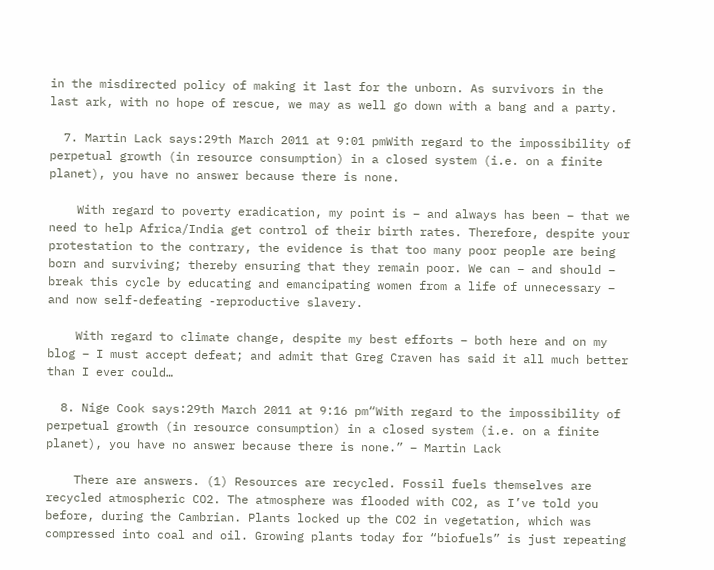in the misdirected policy of making it last for the unborn. As survivors in the last ark, with no hope of rescue, we may as well go down with a bang and a party.

  7. Martin Lack says:29th March 2011 at 9:01 pmWith regard to the impossibility of perpetual growth (in resource consumption) in a closed system (i.e. on a finite planet), you have no answer because there is none.

    With regard to poverty eradication, my point is – and always has been – that we need to help Africa/India get control of their birth rates. Therefore, despite your protestation to the contrary, the evidence is that too many poor people are being born and surviving; thereby ensuring that they remain poor. We can – and should – break this cycle by educating and emancipating women from a life of unnecessary – and now self-defeating -reproductive slavery.

    With regard to climate change, despite my best efforts – both here and on my blog – I must accept defeat; and admit that Greg Craven has said it all much better than I ever could…

  8. Nige Cook says:29th March 2011 at 9:16 pm“With regard to the impossibility of perpetual growth (in resource consumption) in a closed system (i.e. on a finite planet), you have no answer because there is none.” – Martin Lack

    There are answers. (1) Resources are recycled. Fossil fuels themselves are recycled atmospheric CO2. The atmosphere was flooded with CO2, as I’ve told you before, during the Cambrian. Plants locked up the CO2 in vegetation, which was compressed into coal and oil. Growing plants today for “biofuels” is just repeating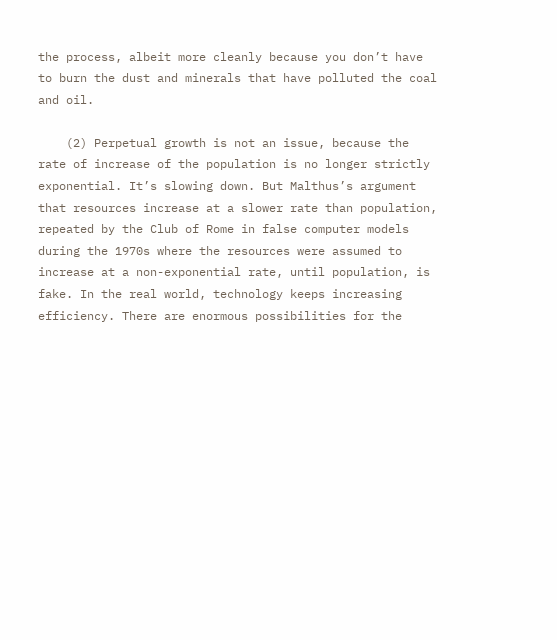the process, albeit more cleanly because you don’t have to burn the dust and minerals that have polluted the coal and oil.

    (2) Perpetual growth is not an issue, because the rate of increase of the population is no longer strictly exponential. It’s slowing down. But Malthus’s argument that resources increase at a slower rate than population, repeated by the Club of Rome in false computer models during the 1970s where the resources were assumed to increase at a non-exponential rate, until population, is fake. In the real world, technology keeps increasing efficiency. There are enormous possibilities for the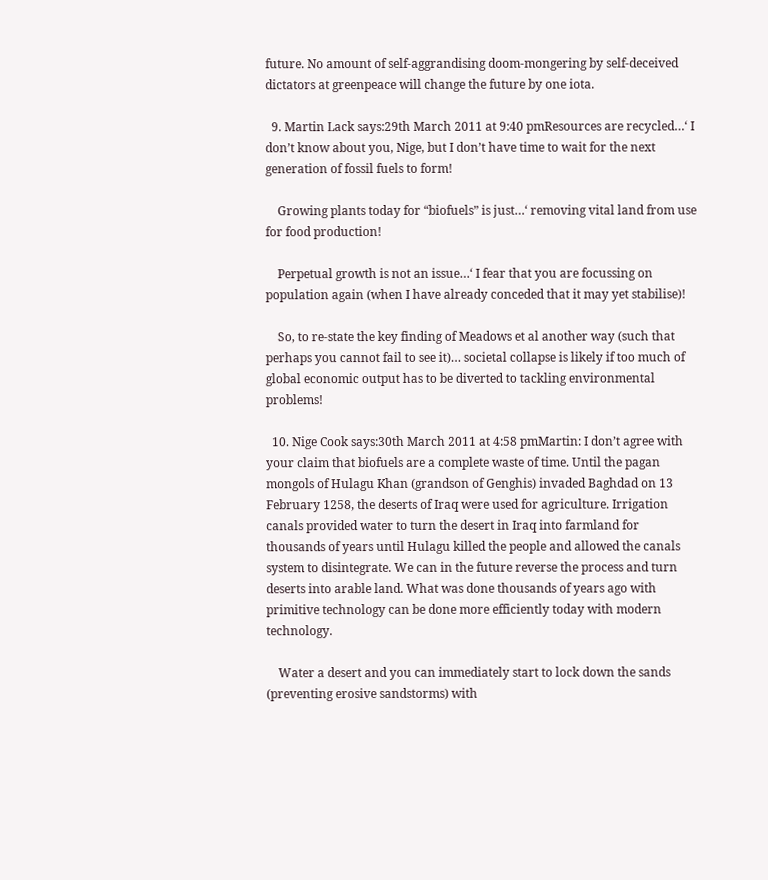future. No amount of self-aggrandising doom-mongering by self-deceived dictators at greenpeace will change the future by one iota.

  9. Martin Lack says:29th March 2011 at 9:40 pmResources are recycled…‘ I don’t know about you, Nige, but I don’t have time to wait for the next generation of fossil fuels to form!

    Growing plants today for “biofuels” is just…‘ removing vital land from use for food production!

    Perpetual growth is not an issue…‘ I fear that you are focussing on population again (when I have already conceded that it may yet stabilise)!

    So, to re-state the key finding of Meadows et al another way (such that perhaps you cannot fail to see it)… societal collapse is likely if too much of global economic output has to be diverted to tackling environmental problems!

  10. Nige Cook says:30th March 2011 at 4:58 pmMartin: I don’t agree with your claim that biofuels are a complete waste of time. Until the pagan mongols of Hulagu Khan (grandson of Genghis) invaded Baghdad on 13 February 1258, the deserts of Iraq were used for agriculture. Irrigation canals provided water to turn the desert in Iraq into farmland for thousands of years until Hulagu killed the people and allowed the canals system to disintegrate. We can in the future reverse the process and turn deserts into arable land. What was done thousands of years ago with primitive technology can be done more efficiently today with modern technology.

    Water a desert and you can immediately start to lock down the sands (preventing erosive sandstorms) with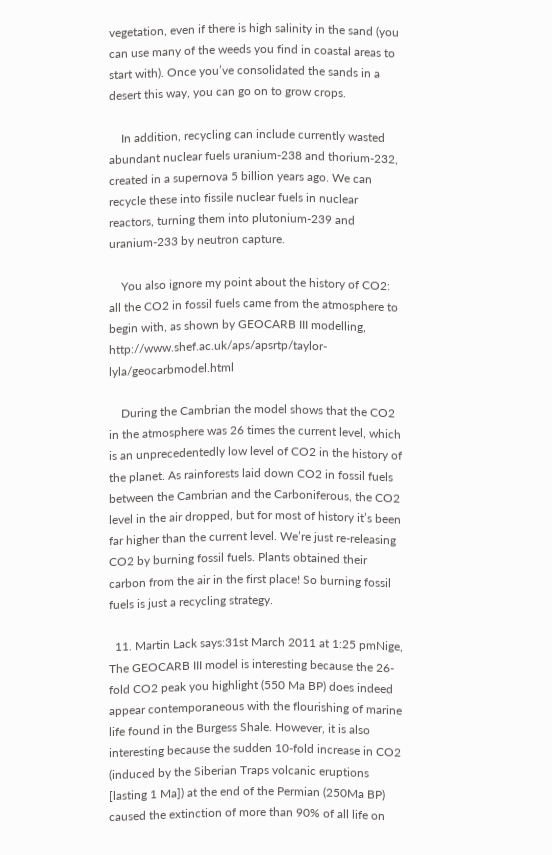vegetation, even if there is high salinity in the sand (you can use many of the weeds you find in coastal areas to start with). Once you’ve consolidated the sands in a desert this way, you can go on to grow crops.

    In addition, recycling can include currently wasted abundant nuclear fuels uranium-238 and thorium-232, created in a supernova 5 billion years ago. We can recycle these into fissile nuclear fuels in nuclear reactors, turning them into plutonium-239 and uranium-233 by neutron capture.

    You also ignore my point about the history of CO2: all the CO2 in fossil fuels came from the atmosphere to begin with, as shown by GEOCARB III modelling, http://www.shef.ac.uk/aps/apsrtp/taylor-lyla/geocarbmodel.html

    During the Cambrian the model shows that the CO2 in the atmosphere was 26 times the current level, which is an unprecedentedly low level of CO2 in the history of the planet. As rainforests laid down CO2 in fossil fuels between the Cambrian and the Carboniferous, the CO2 level in the air dropped, but for most of history it’s been far higher than the current level. We’re just re-releasing CO2 by burning fossil fuels. Plants obtained their carbon from the air in the first place! So burning fossil fuels is just a recycling strategy.

  11. Martin Lack says:31st March 2011 at 1:25 pmNige, The GEOCARB III model is interesting because the 26-fold CO2 peak you highlight (550 Ma BP) does indeed appear contemporaneous with the flourishing of marine life found in the Burgess Shale. However, it is also interesting because the sudden 10-fold increase in CO2 (induced by the Siberian Traps volcanic eruptions [lasting 1 Ma]) at the end of the Permian (250Ma BP) caused the extinction of more than 90% of all life on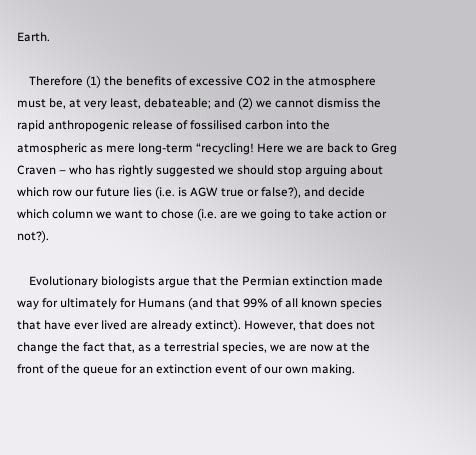Earth.

    Therefore (1) the benefits of excessive CO2 in the atmosphere must be, at very least, debateable; and (2) we cannot dismiss the rapid anthropogenic release of fossilised carbon into the atmospheric as mere long-term “recycling! Here we are back to Greg Craven – who has rightly suggested we should stop arguing about which row our future lies (i.e. is AGW true or false?), and decide which column we want to chose (i.e. are we going to take action or not?).

    Evolutionary biologists argue that the Permian extinction made way for ultimately for Humans (and that 99% of all known species that have ever lived are already extinct). However, that does not change the fact that, as a terrestrial species, we are now at the front of the queue for an extinction event of our own making.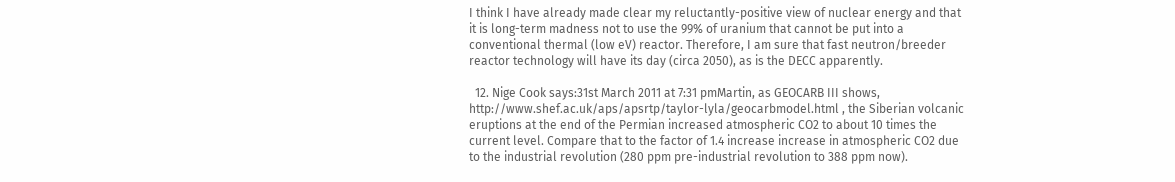I think I have already made clear my reluctantly-positive view of nuclear energy and that it is long-term madness not to use the 99% of uranium that cannot be put into a conventional thermal (low eV) reactor. Therefore, I am sure that fast neutron/breeder reactor technology will have its day (circa 2050), as is the DECC apparently.

  12. Nige Cook says:31st March 2011 at 7:31 pmMartin, as GEOCARB III shows, http://www.shef.ac.uk/aps/apsrtp/taylor-lyla/geocarbmodel.html , the Siberian volcanic eruptions at the end of the Permian increased atmospheric CO2 to about 10 times the current level. Compare that to the factor of 1.4 increase increase in atmospheric CO2 due to the industrial revolution (280 ppm pre-industrial revolution to 388 ppm now).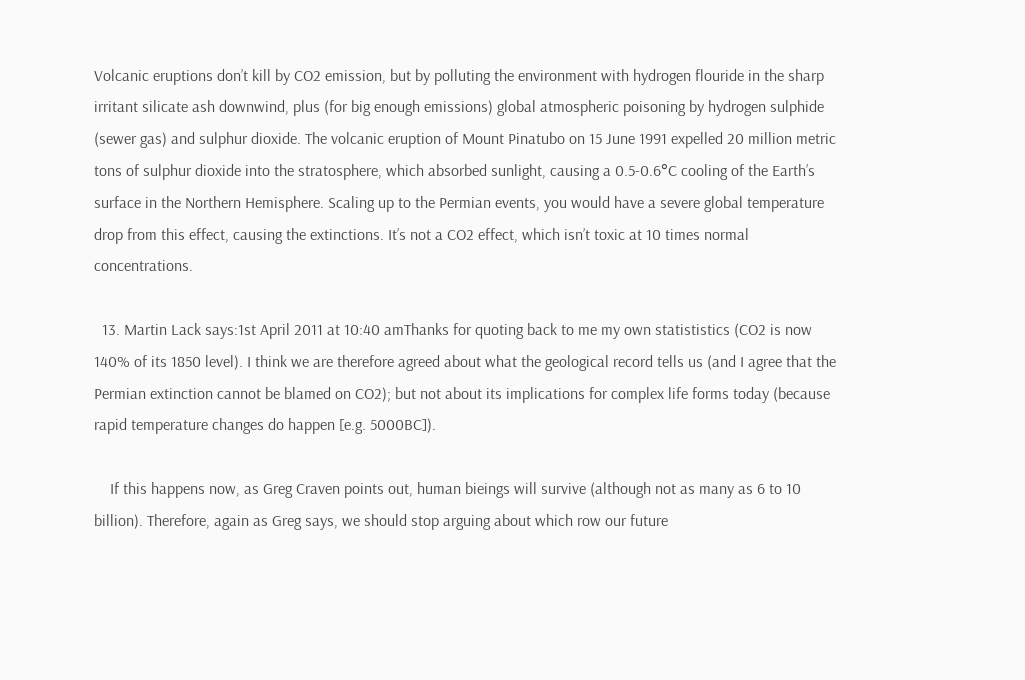Volcanic eruptions don’t kill by CO2 emission, but by polluting the environment with hydrogen flouride in the sharp irritant silicate ash downwind, plus (for big enough emissions) global atmospheric poisoning by hydrogen sulphide (sewer gas) and sulphur dioxide. The volcanic eruption of Mount Pinatubo on 15 June 1991 expelled 20 million metric tons of sulphur dioxide into the stratosphere, which absorbed sunlight, causing a 0.5-0.6°C cooling of the Earth’s surface in the Northern Hemisphere. Scaling up to the Permian events, you would have a severe global temperature drop from this effect, causing the extinctions. It’s not a CO2 effect, which isn’t toxic at 10 times normal concentrations.

  13. Martin Lack says:1st April 2011 at 10:40 amThanks for quoting back to me my own statististics (CO2 is now 140% of its 1850 level). I think we are therefore agreed about what the geological record tells us (and I agree that the Permian extinction cannot be blamed on CO2); but not about its implications for complex life forms today (because rapid temperature changes do happen [e.g. 5000BC]).

    If this happens now, as Greg Craven points out, human bieings will survive (although not as many as 6 to 10 billion). Therefore, again as Greg says, we should stop arguing about which row our future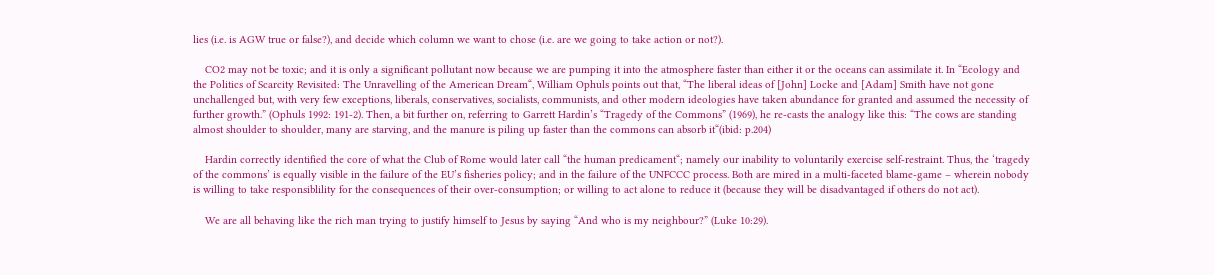lies (i.e. is AGW true or false?), and decide which column we want to chose (i.e. are we going to take action or not?).

    CO2 may not be toxic; and it is only a significant pollutant now because we are pumping it into the atmosphere faster than either it or the oceans can assimilate it. In “Ecology and the Politics of Scarcity Revisited: The Unravelling of the American Dream“, William Ophuls points out that, “The liberal ideas of [John] Locke and [Adam] Smith have not gone unchallenged but, with very few exceptions, liberals, conservatives, socialists, communists, and other modern ideologies have taken abundance for granted and assumed the necessity of further growth.” (Ophuls 1992: 191-2). Then, a bit further on, referring to Garrett Hardin’s “Tragedy of the Commons” (1969), he re-casts the analogy like this: “The cows are standing almost shoulder to shoulder, many are starving, and the manure is piling up faster than the commons can absorb it“(ibid: p.204)

    Hardin correctly identified the core of what the Club of Rome would later call “the human predicament“; namely our inability to voluntarily exercise self-restraint. Thus, the ‘tragedy of the commons’ is equally visible in the failure of the EU’s fisheries policy; and in the failure of the UNFCCC process. Both are mired in a multi-faceted blame-game – wherein nobody is willing to take responsiblility for the consequences of their over-consumption; or willing to act alone to reduce it (because they will be disadvantaged if others do not act).

    We are all behaving like the rich man trying to justify himself to Jesus by saying “And who is my neighbour?” (Luke 10:29).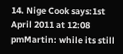14. Nige Cook says:1st April 2011 at 12:08 pmMartin: while its still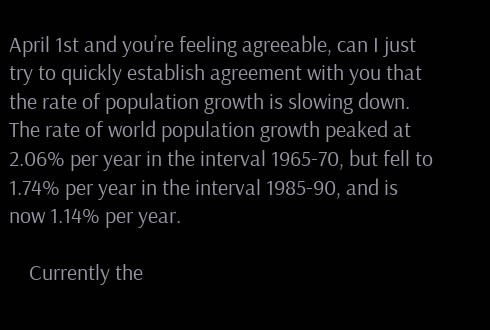April 1st and you’re feeling agreeable, can I just try to quickly establish agreement with you that the rate of population growth is slowing down. The rate of world population growth peaked at 2.06% per year in the interval 1965-70, but fell to 1.74% per year in the interval 1985-90, and is now 1.14% per year.

    Currently the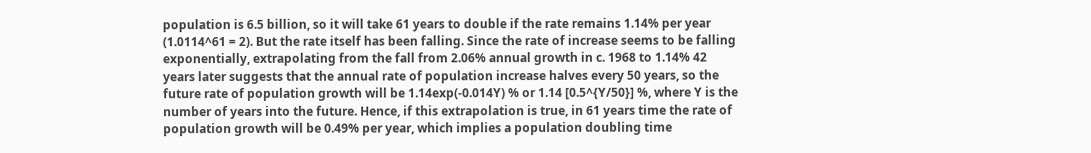population is 6.5 billion, so it will take 61 years to double if the rate remains 1.14% per year (1.0114^61 = 2). But the rate itself has been falling. Since the rate of increase seems to be falling exponentially, extrapolating from the fall from 2.06% annual growth in c. 1968 to 1.14% 42 years later suggests that the annual rate of population increase halves every 50 years, so the future rate of population growth will be 1.14exp(-0.014Y) % or 1.14 [0.5^{Y/50}] %, where Y is the number of years into the future. Hence, if this extrapolation is true, in 61 years time the rate of population growth will be 0.49% per year, which implies a population doubling time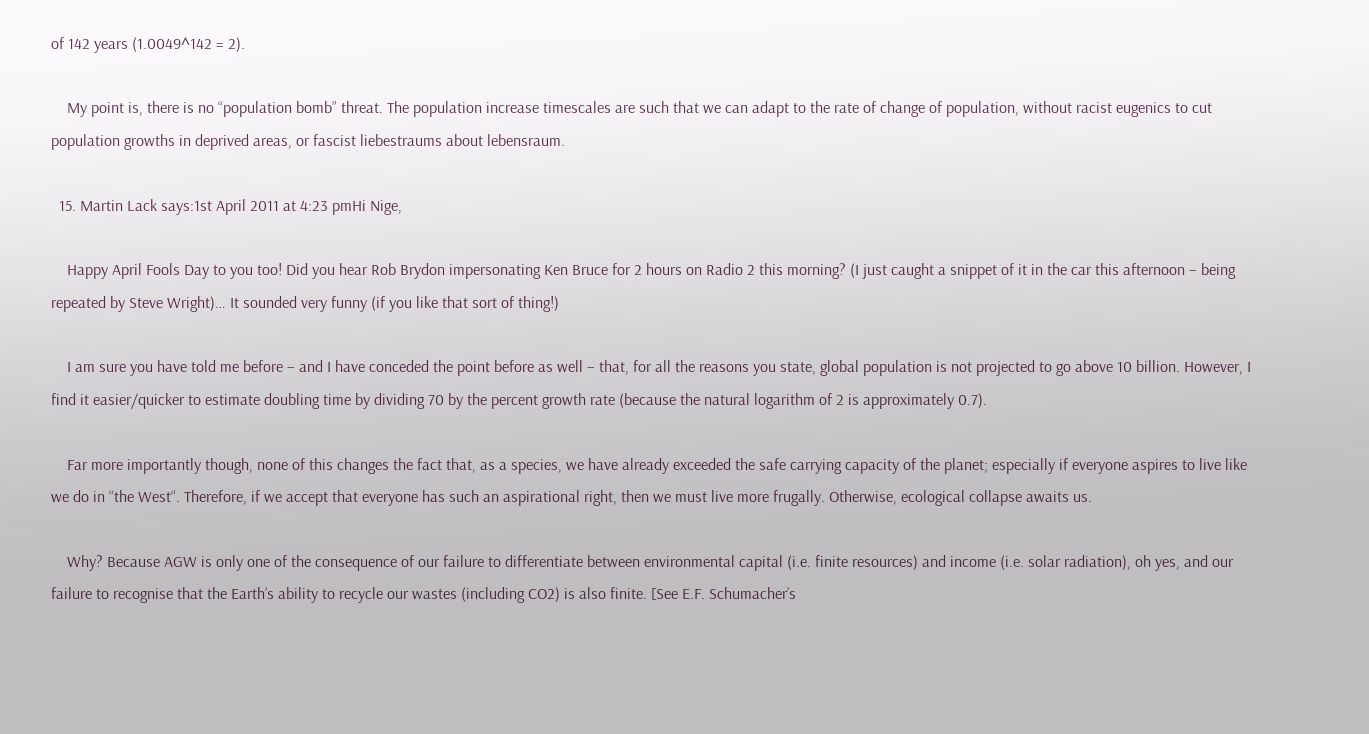of 142 years (1.0049^142 = 2).

    My point is, there is no “population bomb” threat. The population increase timescales are such that we can adapt to the rate of change of population, without racist eugenics to cut population growths in deprived areas, or fascist liebestraums about lebensraum.

  15. Martin Lack says:1st April 2011 at 4:23 pmHi Nige,

    Happy April Fools Day to you too! Did you hear Rob Brydon impersonating Ken Bruce for 2 hours on Radio 2 this morning? (I just caught a snippet of it in the car this afternoon – being repeated by Steve Wright)… It sounded very funny (if you like that sort of thing!)

    I am sure you have told me before – and I have conceded the point before as well – that, for all the reasons you state, global population is not projected to go above 10 billion. However, I find it easier/quicker to estimate doubling time by dividing 70 by the percent growth rate (because the natural logarithm of 2 is approximately 0.7).

    Far more importantly though, none of this changes the fact that, as a species, we have already exceeded the safe carrying capacity of the planet; especially if everyone aspires to live like we do in “the West“. Therefore, if we accept that everyone has such an aspirational right, then we must live more frugally. Otherwise, ecological collapse awaits us.

    Why? Because AGW is only one of the consequence of our failure to differentiate between environmental capital (i.e. finite resources) and income (i.e. solar radiation), oh yes, and our failure to recognise that the Earth’s ability to recycle our wastes (including CO2) is also finite. [See E.F. Schumacher’s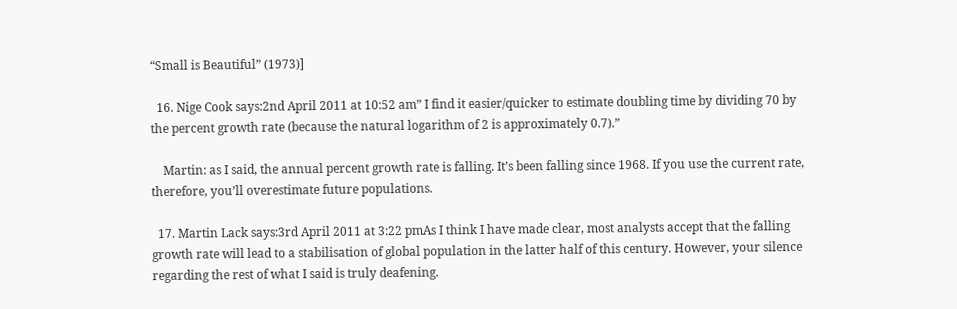“Small is Beautiful” (1973)]

  16. Nige Cook says:2nd April 2011 at 10:52 am” I find it easier/quicker to estimate doubling time by dividing 70 by the percent growth rate (because the natural logarithm of 2 is approximately 0.7).”

    Martin: as I said, the annual percent growth rate is falling. It’s been falling since 1968. If you use the current rate, therefore, you’ll overestimate future populations.

  17. Martin Lack says:3rd April 2011 at 3:22 pmAs I think I have made clear, most analysts accept that the falling growth rate will lead to a stabilisation of global population in the latter half of this century. However, your silence regarding the rest of what I said is truly deafening.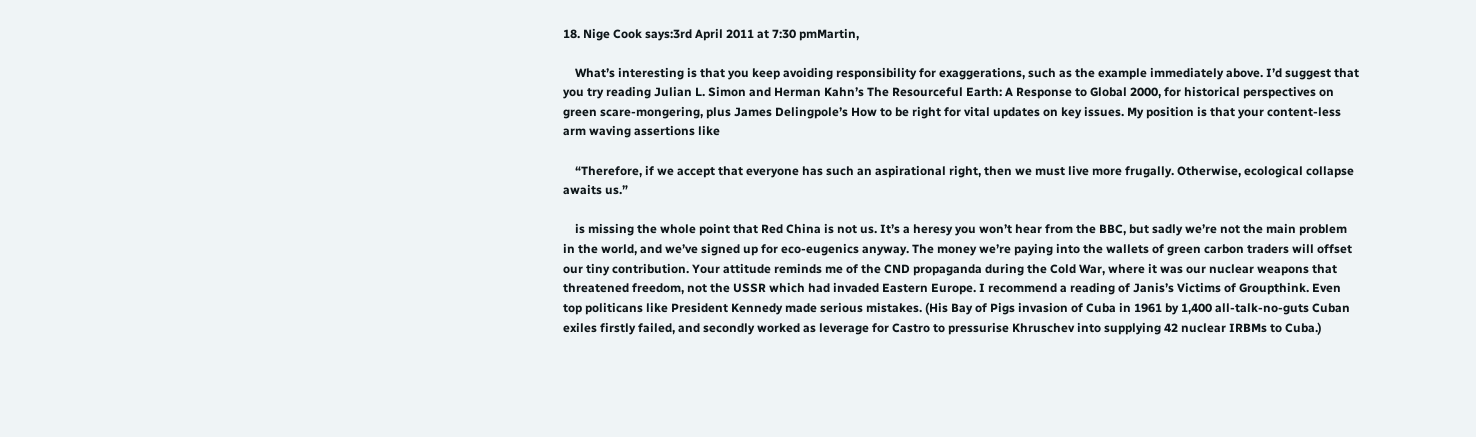18. Nige Cook says:3rd April 2011 at 7:30 pmMartin,

    What’s interesting is that you keep avoiding responsibility for exaggerations, such as the example immediately above. I’d suggest that you try reading Julian L. Simon and Herman Kahn’s The Resourceful Earth: A Response to Global 2000, for historical perspectives on green scare-mongering, plus James Delingpole’s How to be right for vital updates on key issues. My position is that your content-less arm waving assertions like

    “Therefore, if we accept that everyone has such an aspirational right, then we must live more frugally. Otherwise, ecological collapse awaits us.”

    is missing the whole point that Red China is not us. It’s a heresy you won’t hear from the BBC, but sadly we’re not the main problem in the world, and we’ve signed up for eco-eugenics anyway. The money we’re paying into the wallets of green carbon traders will offset our tiny contribution. Your attitude reminds me of the CND propaganda during the Cold War, where it was our nuclear weapons that threatened freedom, not the USSR which had invaded Eastern Europe. I recommend a reading of Janis’s Victims of Groupthink. Even top politicans like President Kennedy made serious mistakes. (His Bay of Pigs invasion of Cuba in 1961 by 1,400 all-talk-no-guts Cuban exiles firstly failed, and secondly worked as leverage for Castro to pressurise Khruschev into supplying 42 nuclear IRBMs to Cuba.)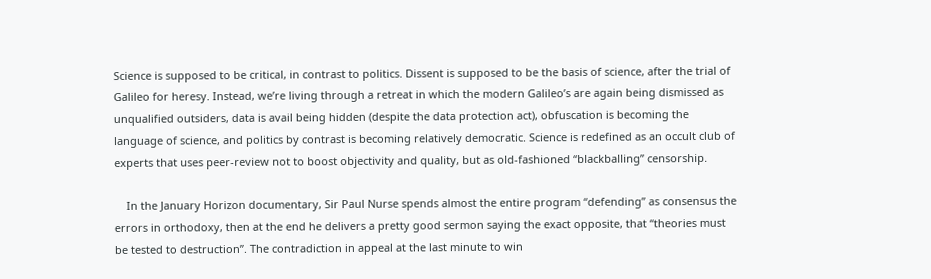Science is supposed to be critical, in contrast to politics. Dissent is supposed to be the basis of science, after the trial of Galileo for heresy. Instead, we’re living through a retreat in which the modern Galileo’s are again being dismissed as unqualified outsiders, data is avail being hidden (despite the data protection act), obfuscation is becoming the language of science, and politics by contrast is becoming relatively democratic. Science is redefined as an occult club of experts that uses peer-review not to boost objectivity and quality, but as old-fashioned “blackballing” censorship.

    In the January Horizon documentary, Sir Paul Nurse spends almost the entire program “defending” as consensus the errors in orthodoxy, then at the end he delivers a pretty good sermon saying the exact opposite, that “theories must be tested to destruction”. The contradiction in appeal at the last minute to win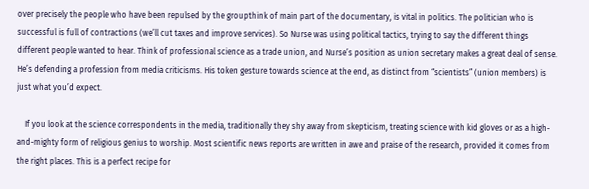over precisely the people who have been repulsed by the groupthink of main part of the documentary, is vital in politics. The politician who is successful is full of contractions (we’ll cut taxes and improve services). So Nurse was using political tactics, trying to say the different things different people wanted to hear. Think of professional science as a trade union, and Nurse’s position as union secretary makes a great deal of sense. He’s defending a profession from media criticisms. His token gesture towards science at the end, as distinct from “scientists” (union members) is just what you’d expect.

    If you look at the science correspondents in the media, traditionally they shy away from skepticism, treating science with kid gloves or as a high-and-mighty form of religious genius to worship. Most scientific news reports are written in awe and praise of the research, provided it comes from the right places. This is a perfect recipe for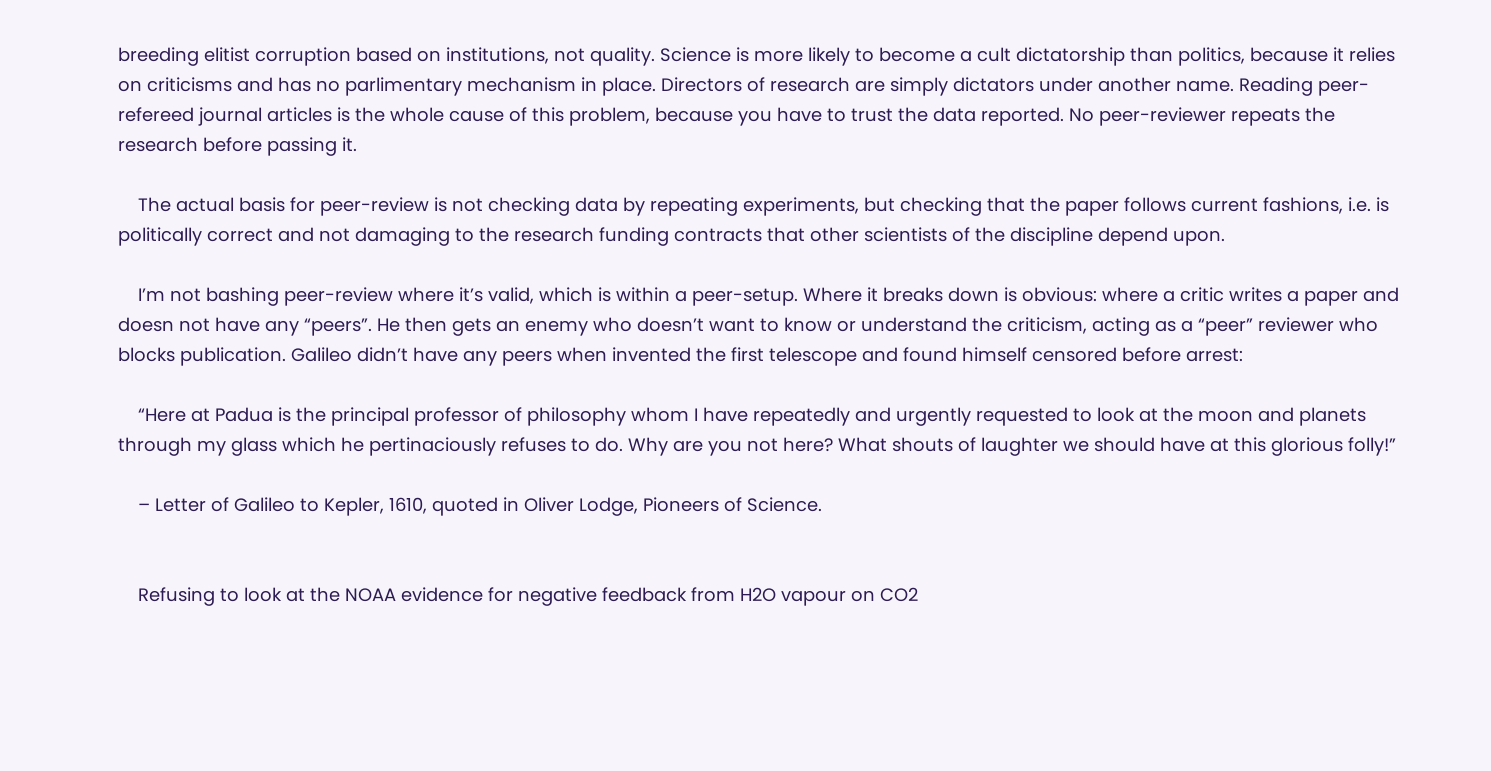breeding elitist corruption based on institutions, not quality. Science is more likely to become a cult dictatorship than politics, because it relies on criticisms and has no parlimentary mechanism in place. Directors of research are simply dictators under another name. Reading peer-refereed journal articles is the whole cause of this problem, because you have to trust the data reported. No peer-reviewer repeats the research before passing it.

    The actual basis for peer-review is not checking data by repeating experiments, but checking that the paper follows current fashions, i.e. is politically correct and not damaging to the research funding contracts that other scientists of the discipline depend upon.

    I’m not bashing peer-review where it’s valid, which is within a peer-setup. Where it breaks down is obvious: where a critic writes a paper and doesn not have any “peers”. He then gets an enemy who doesn’t want to know or understand the criticism, acting as a “peer” reviewer who blocks publication. Galileo didn’t have any peers when invented the first telescope and found himself censored before arrest:

    “Here at Padua is the principal professor of philosophy whom I have repeatedly and urgently requested to look at the moon and planets through my glass which he pertinaciously refuses to do. Why are you not here? What shouts of laughter we should have at this glorious folly!”

    – Letter of Galileo to Kepler, 1610, quoted in Oliver Lodge, Pioneers of Science.


    Refusing to look at the NOAA evidence for negative feedback from H2O vapour on CO2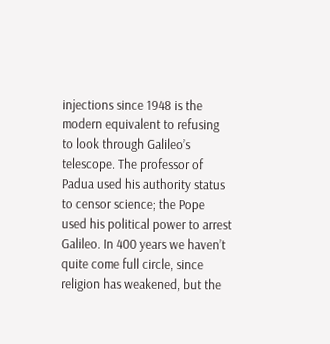injections since 1948 is the modern equivalent to refusing to look through Galileo’s telescope. The professor of Padua used his authority status to censor science; the Pope used his political power to arrest Galileo. In 400 years we haven’t quite come full circle, since religion has weakened, but the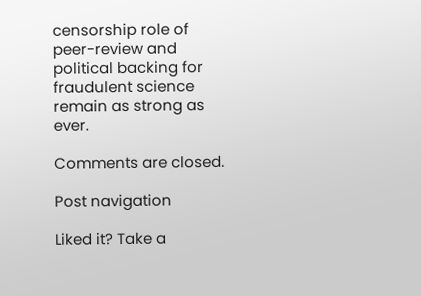censorship role of peer-review and political backing for fraudulent science remain as strong as ever.

Comments are closed.

Post navigation

Liked it? Take a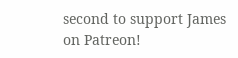second to support James on Patreon!